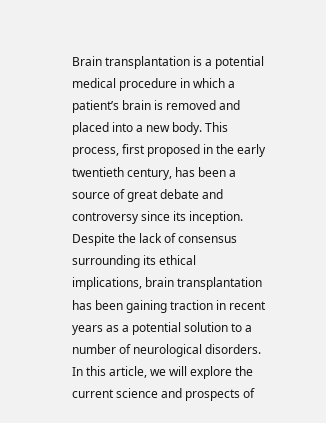Brain transplantation is a potential medical procedure in which a patient’s brain is removed and placed into a new body. This process, first proposed in the early twentieth century, has been a source of great debate and controversy since its inception. Despite the lack of consensus surrounding its ethical implications, brain transplantation has been gaining traction in recent years as a potential solution to a number of neurological disorders. In this article, we will explore the current science and prospects of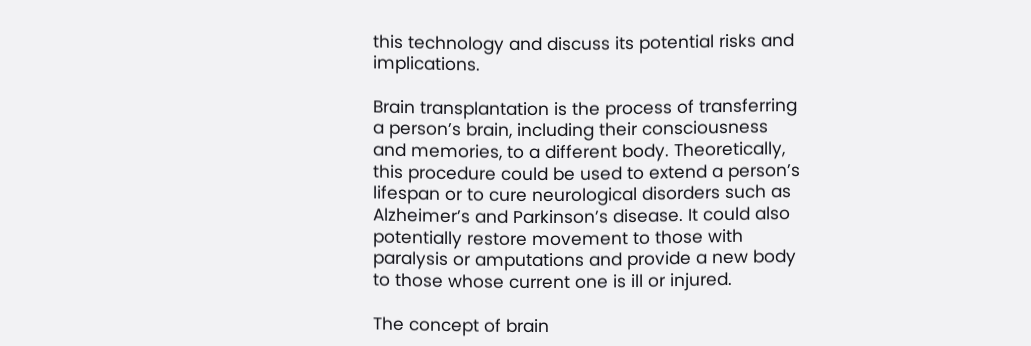this technology and discuss its potential risks and implications.

Brain transplantation is the process of transferring a person’s brain, including their consciousness and memories, to a different body. Theoretically, this procedure could be used to extend a person’s lifespan or to cure neurological disorders such as Alzheimer’s and Parkinson’s disease. It could also potentially restore movement to those with paralysis or amputations and provide a new body to those whose current one is ill or injured.

The concept of brain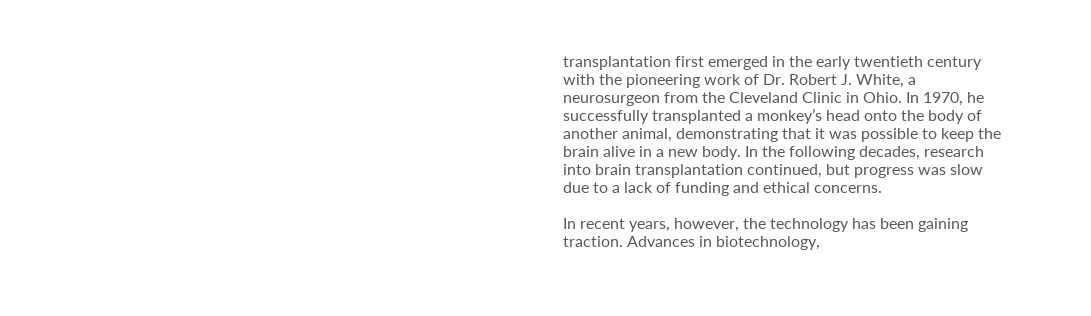transplantation first emerged in the early twentieth century with the pioneering work of Dr. Robert J. White, a neurosurgeon from the Cleveland Clinic in Ohio. In 1970, he successfully transplanted a monkey’s head onto the body of another animal, demonstrating that it was possible to keep the brain alive in a new body. In the following decades, research into brain transplantation continued, but progress was slow due to a lack of funding and ethical concerns.

In recent years, however, the technology has been gaining traction. Advances in biotechnology,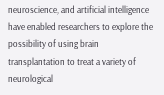neuroscience, and artificial intelligence have enabled researchers to explore the possibility of using brain transplantation to treat a variety of neurological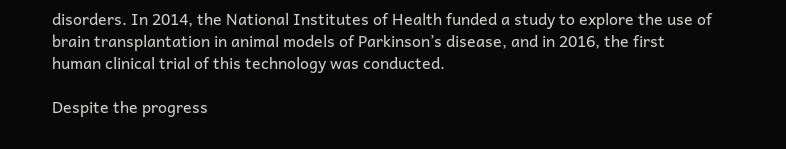disorders. In 2014, the National Institutes of Health funded a study to explore the use of brain transplantation in animal models of Parkinson’s disease, and in 2016, the first human clinical trial of this technology was conducted.

Despite the progress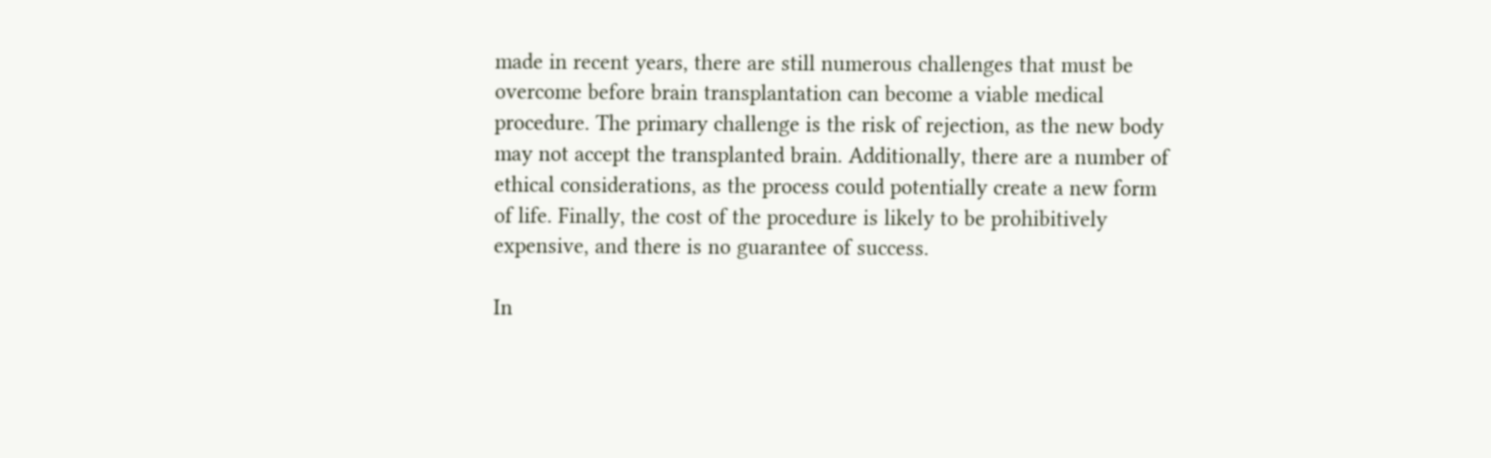made in recent years, there are still numerous challenges that must be overcome before brain transplantation can become a viable medical procedure. The primary challenge is the risk of rejection, as the new body may not accept the transplanted brain. Additionally, there are a number of ethical considerations, as the process could potentially create a new form of life. Finally, the cost of the procedure is likely to be prohibitively expensive, and there is no guarantee of success.

In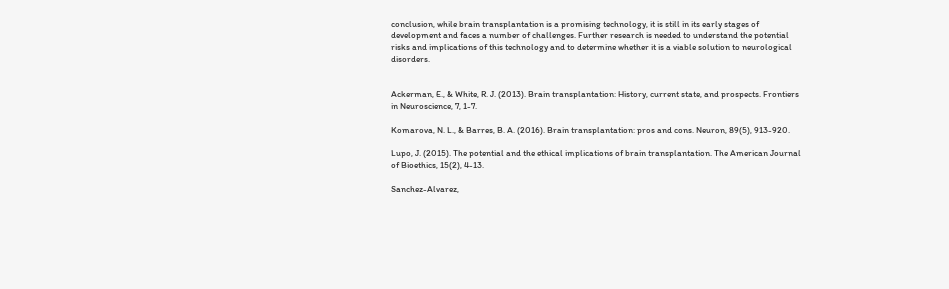conclusion, while brain transplantation is a promising technology, it is still in its early stages of development and faces a number of challenges. Further research is needed to understand the potential risks and implications of this technology and to determine whether it is a viable solution to neurological disorders.


Ackerman, E., & White, R. J. (2013). Brain transplantation: History, current state, and prospects. Frontiers in Neuroscience, 7, 1-7.

Komarova, N. L., & Barres, B. A. (2016). Brain transplantation: pros and cons. Neuron, 89(5), 913-920.

Lupo, J. (2015). The potential and the ethical implications of brain transplantation. The American Journal of Bioethics, 15(2), 4-13.

Sanchez-Alvarez,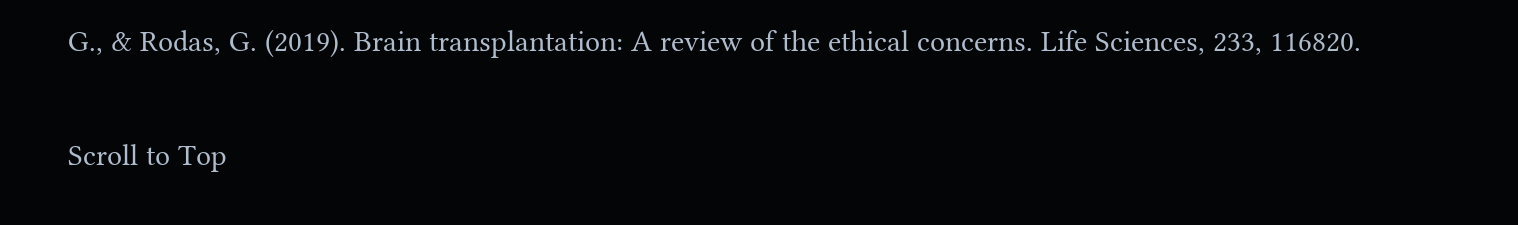G., & Rodas, G. (2019). Brain transplantation: A review of the ethical concerns. Life Sciences, 233, 116820.

Scroll to Top